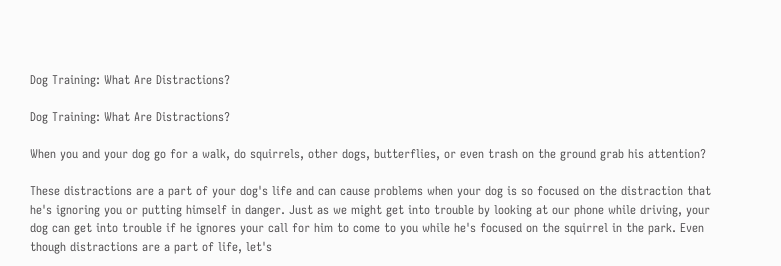Dog Training: What Are Distractions?

Dog Training: What Are Distractions?

When you and your dog go for a walk, do squirrels, other dogs, butterflies, or even trash on the ground grab his attention?

These distractions are a part of your dog's life and can cause problems when your dog is so focused on the distraction that he's ignoring you or putting himself in danger. Just as we might get into trouble by looking at our phone while driving, your dog can get into trouble if he ignores your call for him to come to you while he's focused on the squirrel in the park. Even though distractions are a part of life, let's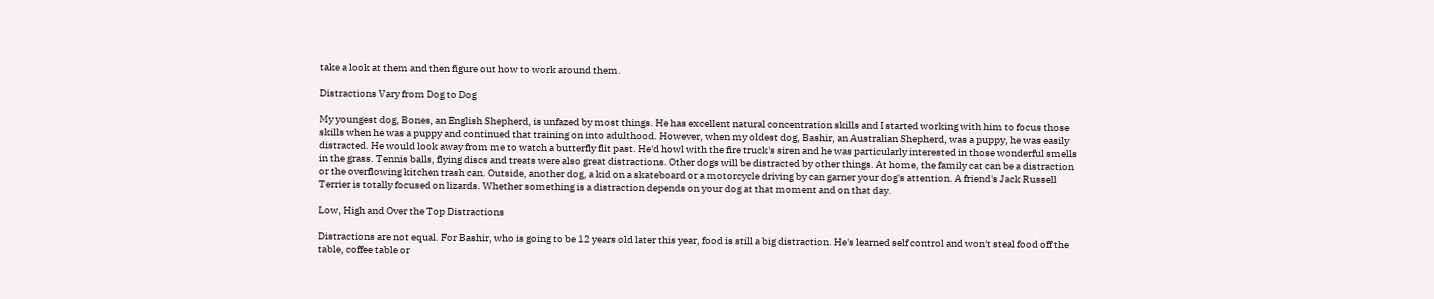take a look at them and then figure out how to work around them.

Distractions Vary from Dog to Dog

My youngest dog, Bones, an English Shepherd, is unfazed by most things. He has excellent natural concentration skills and I started working with him to focus those skills when he was a puppy and continued that training on into adulthood. However, when my oldest dog, Bashir, an Australian Shepherd, was a puppy, he was easily distracted. He would look away from me to watch a butterfly flit past. He'd howl with the fire truck's siren and he was particularly interested in those wonderful smells in the grass. Tennis balls, flying discs and treats were also great distractions. Other dogs will be distracted by other things. At home, the family cat can be a distraction or the overflowing kitchen trash can. Outside, another dog, a kid on a skateboard or a motorcycle driving by can garner your dog's attention. A friend's Jack Russell Terrier is totally focused on lizards. Whether something is a distraction depends on your dog at that moment and on that day.

Low, High and Over the Top Distractions

Distractions are not equal. For Bashir, who is going to be 12 years old later this year, food is still a big distraction. He's learned self control and won't steal food off the table, coffee table or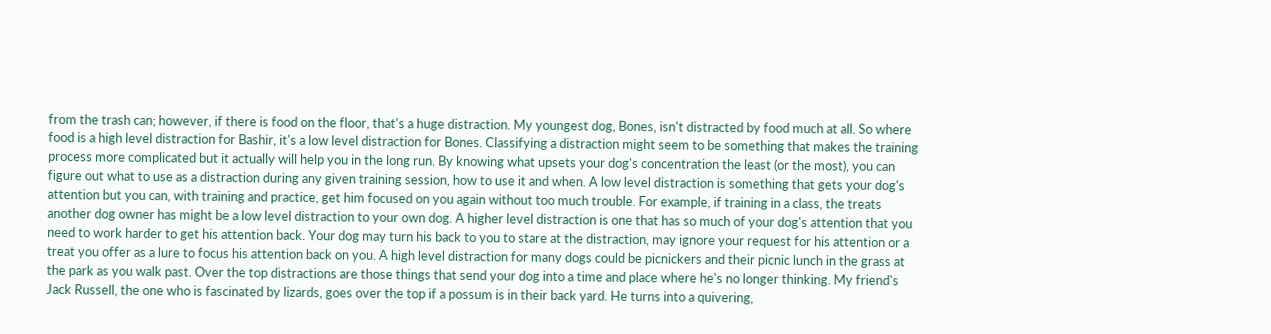from the trash can; however, if there is food on the floor, that's a huge distraction. My youngest dog, Bones, isn't distracted by food much at all. So where food is a high level distraction for Bashir, it's a low level distraction for Bones. Classifying a distraction might seem to be something that makes the training process more complicated but it actually will help you in the long run. By knowing what upsets your dog's concentration the least (or the most), you can figure out what to use as a distraction during any given training session, how to use it and when. A low level distraction is something that gets your dog's attention but you can, with training and practice, get him focused on you again without too much trouble. For example, if training in a class, the treats another dog owner has might be a low level distraction to your own dog. A higher level distraction is one that has so much of your dog's attention that you need to work harder to get his attention back. Your dog may turn his back to you to stare at the distraction, may ignore your request for his attention or a treat you offer as a lure to focus his attention back on you. A high level distraction for many dogs could be picnickers and their picnic lunch in the grass at the park as you walk past. Over the top distractions are those things that send your dog into a time and place where he's no longer thinking. My friend's Jack Russell, the one who is fascinated by lizards, goes over the top if a possum is in their back yard. He turns into a quivering,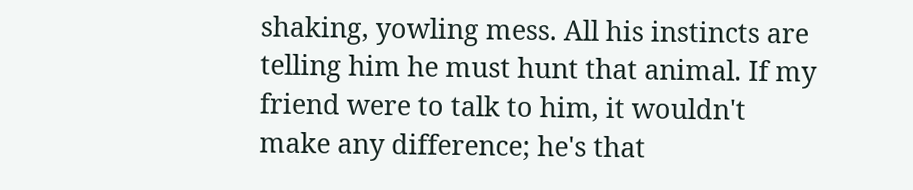shaking, yowling mess. All his instincts are telling him he must hunt that animal. If my friend were to talk to him, it wouldn't make any difference; he's that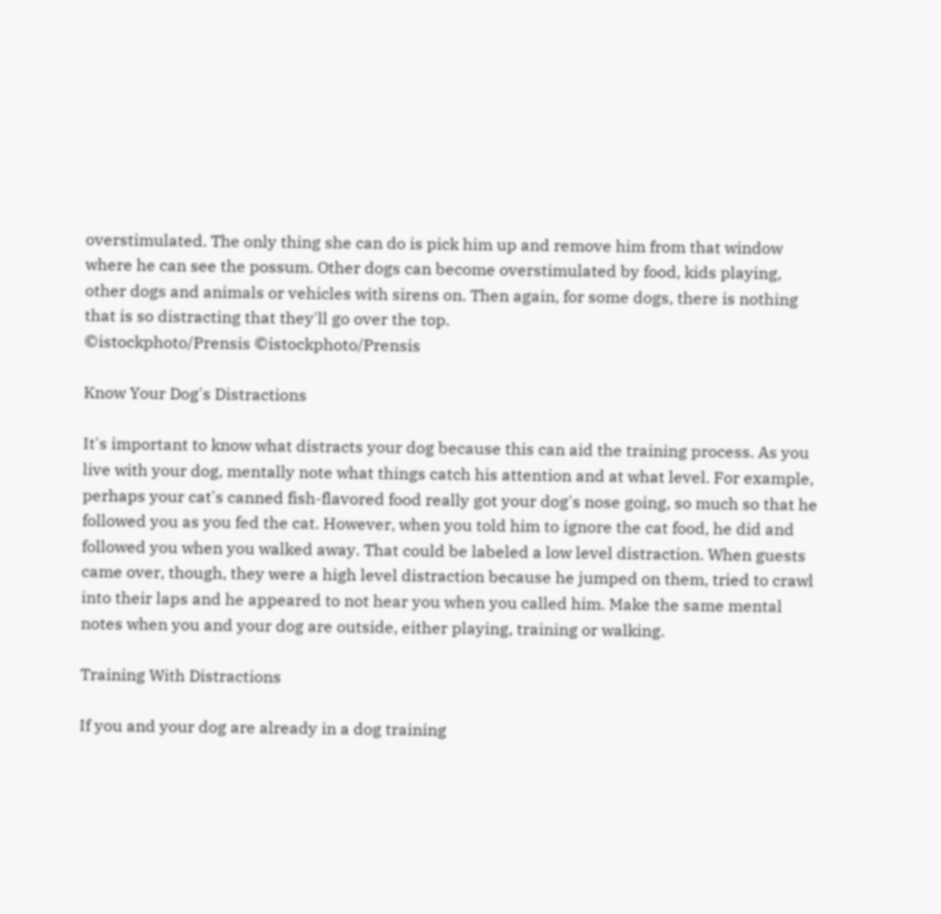overstimulated. The only thing she can do is pick him up and remove him from that window where he can see the possum. Other dogs can become overstimulated by food, kids playing, other dogs and animals or vehicles with sirens on. Then again, for some dogs, there is nothing that is so distracting that they'll go over the top.
©istockphoto/Prensis ©istockphoto/Prensis

Know Your Dog's Distractions

It's important to know what distracts your dog because this can aid the training process. As you live with your dog, mentally note what things catch his attention and at what level. For example, perhaps your cat's canned fish-flavored food really got your dog's nose going, so much so that he followed you as you fed the cat. However, when you told him to ignore the cat food, he did and followed you when you walked away. That could be labeled a low level distraction. When guests came over, though, they were a high level distraction because he jumped on them, tried to crawl into their laps and he appeared to not hear you when you called him. Make the same mental notes when you and your dog are outside, either playing, training or walking.

Training With Distractions

If you and your dog are already in a dog training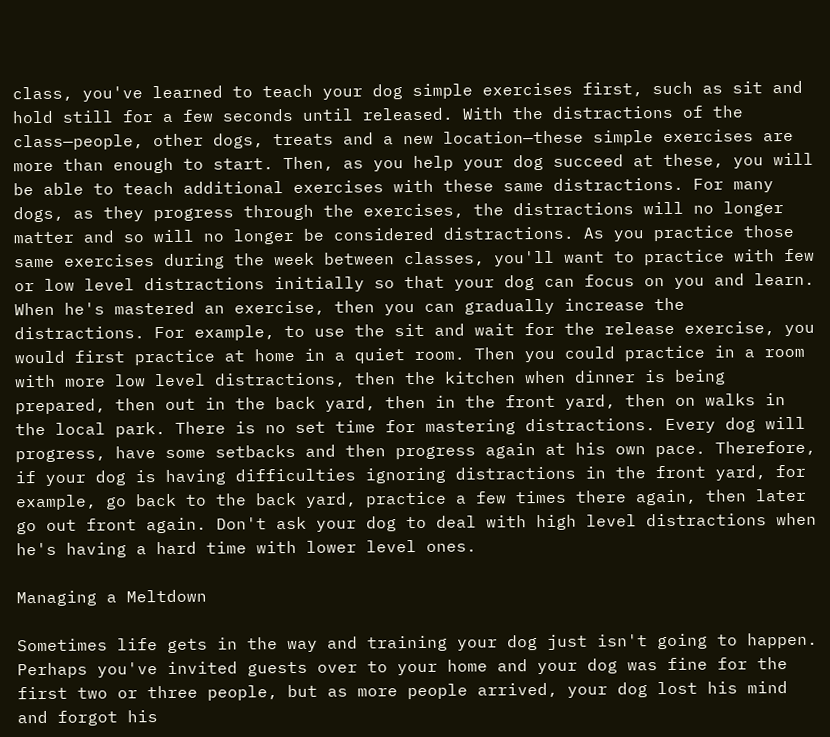class, you've learned to teach your dog simple exercises first, such as sit and hold still for a few seconds until released. With the distractions of the class—people, other dogs, treats and a new location—these simple exercises are more than enough to start. Then, as you help your dog succeed at these, you will be able to teach additional exercises with these same distractions. For many dogs, as they progress through the exercises, the distractions will no longer matter and so will no longer be considered distractions. As you practice those same exercises during the week between classes, you'll want to practice with few or low level distractions initially so that your dog can focus on you and learn. When he's mastered an exercise, then you can gradually increase the distractions. For example, to use the sit and wait for the release exercise, you would first practice at home in a quiet room. Then you could practice in a room with more low level distractions, then the kitchen when dinner is being prepared, then out in the back yard, then in the front yard, then on walks in the local park. There is no set time for mastering distractions. Every dog will progress, have some setbacks and then progress again at his own pace. Therefore, if your dog is having difficulties ignoring distractions in the front yard, for example, go back to the back yard, practice a few times there again, then later go out front again. Don't ask your dog to deal with high level distractions when he's having a hard time with lower level ones.

Managing a Meltdown

Sometimes life gets in the way and training your dog just isn't going to happen. Perhaps you've invited guests over to your home and your dog was fine for the first two or three people, but as more people arrived, your dog lost his mind and forgot his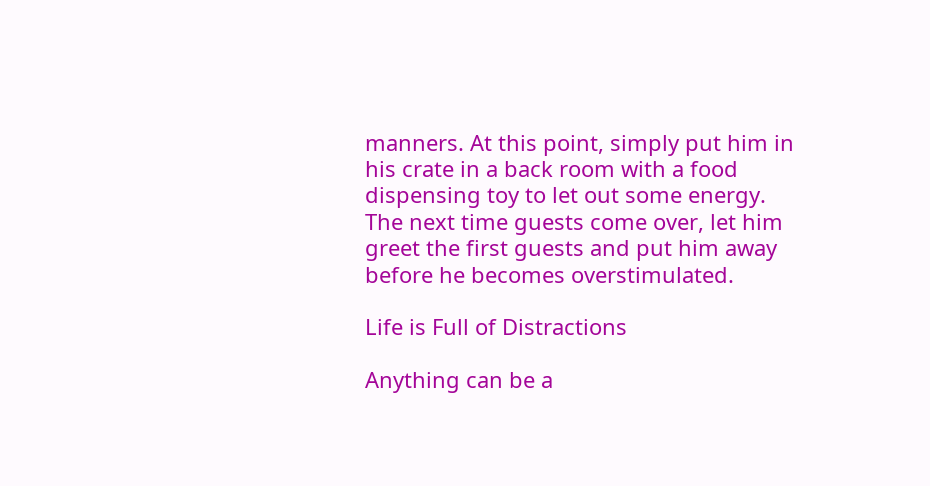manners. At this point, simply put him in his crate in a back room with a food dispensing toy to let out some energy. The next time guests come over, let him greet the first guests and put him away before he becomes overstimulated.

Life is Full of Distractions

Anything can be a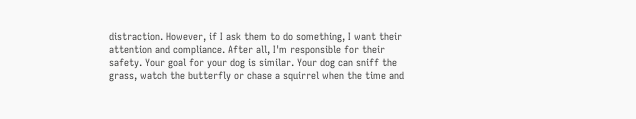distraction. However, if I ask them to do something, I want their attention and compliance. After all, I'm responsible for their safety. Your goal for your dog is similar. Your dog can sniff the grass, watch the butterfly or chase a squirrel when the time and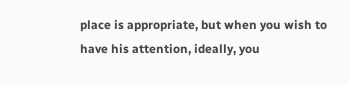place is appropriate, but when you wish to have his attention, ideally, you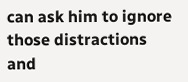can ask him to ignore those distractions and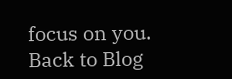focus on you.
Back to Blog